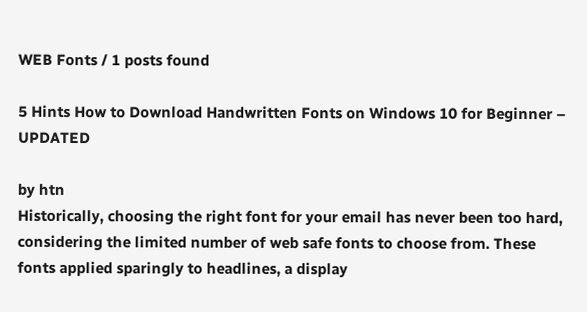WEB Fonts / 1 posts found

5 Hints How to Download Handwritten Fonts on Windows 10 for Beginner – UPDATED

by htn
Historically, choosing the right font for your email has never been too hard, considering the limited number of web safe fonts to choose from. These fonts applied sparingly to headlines, a display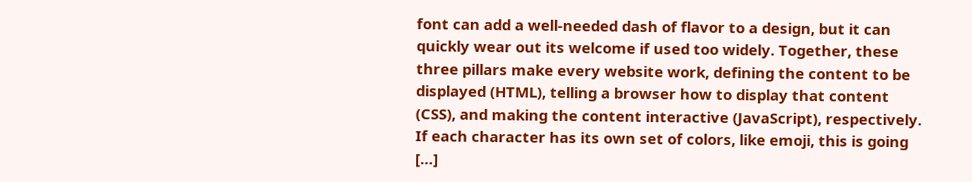font can add a well-needed dash of flavor to a design, but it can quickly wear out its welcome if used too widely. Together, these three pillars make every website work, defining the content to be displayed (HTML), telling a browser how to display that content (CSS), and making the content interactive (JavaScript), respectively. If each character has its own set of colors, like emoji, this is going […]